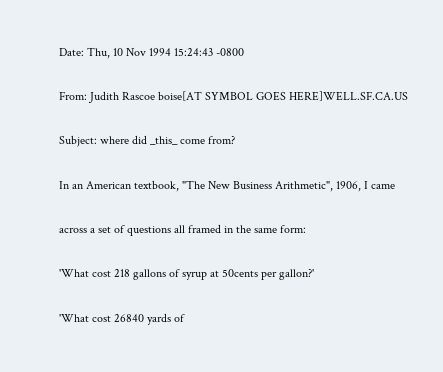Date: Thu, 10 Nov 1994 15:24:43 -0800

From: Judith Rascoe boise[AT SYMBOL GOES HERE]WELL.SF.CA.US

Subject: where did _this_ come from?

In an American textbook, "The New Business Arithmetic", 1906, I came

across a set of questions all framed in the same form:

'What cost 218 gallons of syrup at 50cents per gallon?'

'What cost 26840 yards of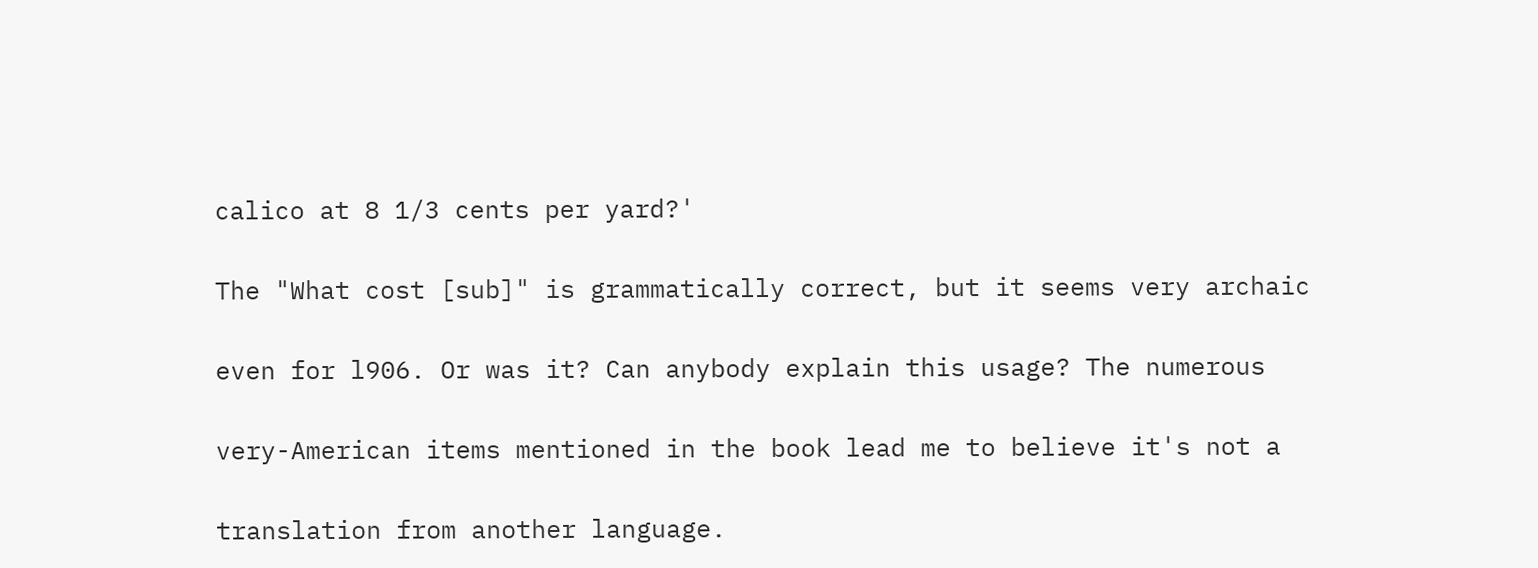calico at 8 1/3 cents per yard?'

The "What cost [sub]" is grammatically correct, but it seems very archaic

even for l906. Or was it? Can anybody explain this usage? The numerous

very-American items mentioned in the book lead me to believe it's not a

translation from another language.